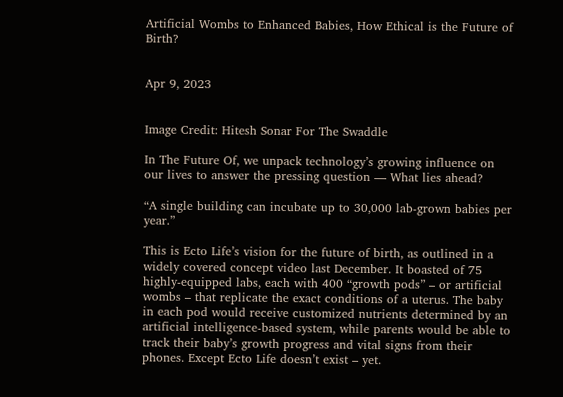Artificial Wombs to Enhanced Babies, How Ethical is the Future of Birth?


Apr 9, 2023


Image Credit: Hitesh Sonar For The Swaddle

In The Future Of, we unpack technology’s growing influence on our lives to answer the pressing question — What lies ahead?

“A single building can incubate up to 30,000 lab-grown babies per year.”

This is Ecto Life’s vision for the future of birth, as outlined in a widely covered concept video last December. It boasted of 75 highly-equipped labs, each with 400 “growth pods” – or artificial wombs – that replicate the exact conditions of a uterus. The baby in each pod would receive customized nutrients determined by an artificial intelligence-based system, while parents would be able to track their baby’s growth progress and vital signs from their phones. Except Ecto Life doesn’t exist – yet.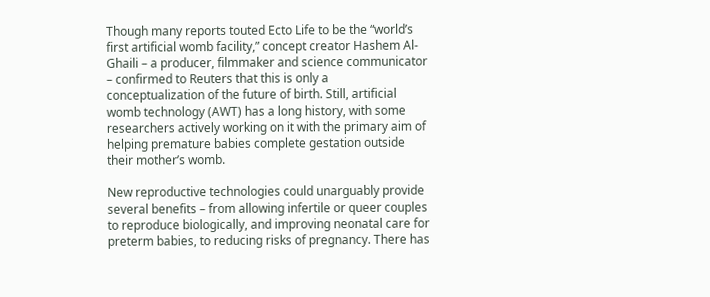Though many reports touted Ecto Life to be the “world’s first artificial womb facility,” concept creator Hashem Al-Ghaili – a producer, filmmaker and science communicator – confirmed to Reuters that this is only a conceptualization of the future of birth. Still, artificial womb technology (AWT) has a long history, with some researchers actively working on it with the primary aim of helping premature babies complete gestation outside their mother’s womb.

New reproductive technologies could unarguably provide several benefits – from allowing infertile or queer couples to reproduce biologically, and improving neonatal care for preterm babies, to reducing risks of pregnancy. There has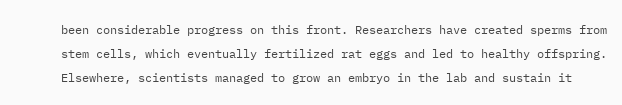been considerable progress on this front. Researchers have created sperms from stem cells, which eventually fertilized rat eggs and led to healthy offspring. Elsewhere, scientists managed to grow an embryo in the lab and sustain it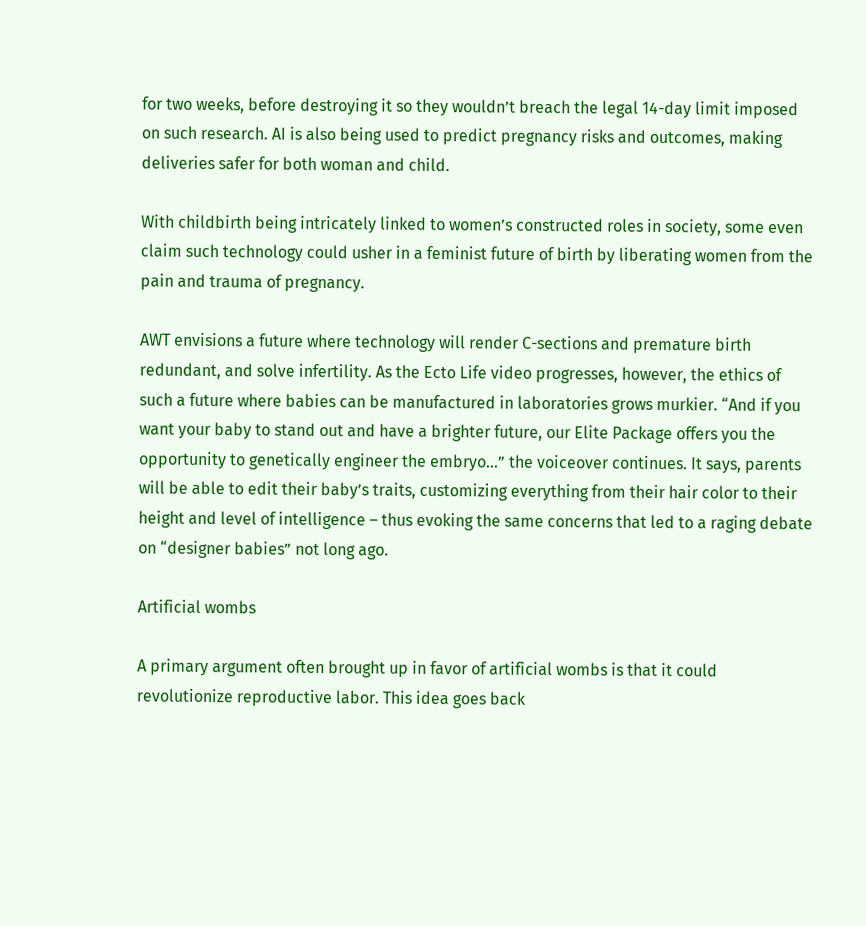for two weeks, before destroying it so they wouldn’t breach the legal 14-day limit imposed on such research. AI is also being used to predict pregnancy risks and outcomes, making deliveries safer for both woman and child.

With childbirth being intricately linked to women’s constructed roles in society, some even claim such technology could usher in a feminist future of birth by liberating women from the pain and trauma of pregnancy.

AWT envisions a future where technology will render C-sections and premature birth redundant, and solve infertility. As the Ecto Life video progresses, however, the ethics of such a future where babies can be manufactured in laboratories grows murkier. “And if you want your baby to stand out and have a brighter future, our Elite Package offers you the opportunity to genetically engineer the embryo…” the voiceover continues. It says, parents will be able to edit their baby’s traits, customizing everything from their hair color to their height and level of intelligence – thus evoking the same concerns that led to a raging debate on “designer babies” not long ago.

Artificial wombs

A primary argument often brought up in favor of artificial wombs is that it could revolutionize reproductive labor. This idea goes back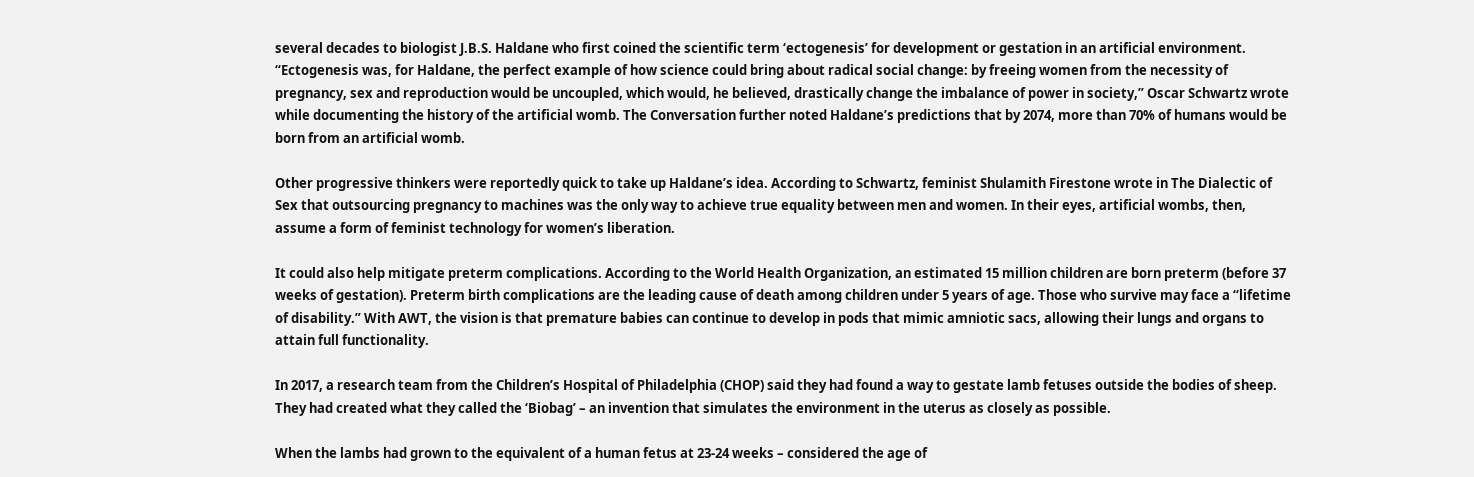several decades to biologist J.B.S. Haldane who first coined the scientific term ‘ectogenesis’ for development or gestation in an artificial environment. “Ectogenesis was, for Haldane, the perfect example of how science could bring about radical social change: by freeing women from the necessity of pregnancy, sex and reproduction would be uncoupled, which would, he believed, drastically change the imbalance of power in society,” Oscar Schwartz wrote while documenting the history of the artificial womb. The Conversation further noted Haldane’s predictions that by 2074, more than 70% of humans would be born from an artificial womb.

Other progressive thinkers were reportedly quick to take up Haldane’s idea. According to Schwartz, feminist Shulamith Firestone wrote in The Dialectic of Sex that outsourcing pregnancy to machines was the only way to achieve true equality between men and women. In their eyes, artificial wombs, then, assume a form of feminist technology for women’s liberation.

It could also help mitigate preterm complications. According to the World Health Organization, an estimated 15 million children are born preterm (before 37 weeks of gestation). Preterm birth complications are the leading cause of death among children under 5 years of age. Those who survive may face a “lifetime of disability.” With AWT, the vision is that premature babies can continue to develop in pods that mimic amniotic sacs, allowing their lungs and organs to attain full functionality.

In 2017, a research team from the Children’s Hospital of Philadelphia (CHOP) said they had found a way to gestate lamb fetuses outside the bodies of sheep. They had created what they called the ‘Biobag’ – an invention that simulates the environment in the uterus as closely as possible.

When the lambs had grown to the equivalent of a human fetus at 23-24 weeks – considered the age of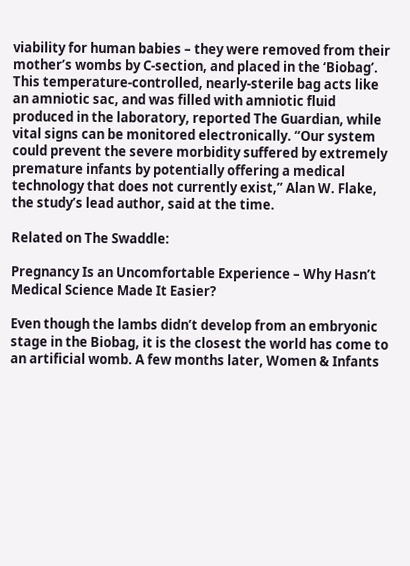viability for human babies – they were removed from their mother’s wombs by C-section, and placed in the ‘Biobag’. This temperature-controlled, nearly-sterile bag acts like an amniotic sac, and was filled with amniotic fluid produced in the laboratory, reported The Guardian, while  vital signs can be monitored electronically. “Our system could prevent the severe morbidity suffered by extremely premature infants by potentially offering a medical technology that does not currently exist,” Alan W. Flake, the study’s lead author, said at the time.

Related on The Swaddle:

Pregnancy Is an Uncomfortable Experience – Why Hasn’t Medical Science Made It Easier?

Even though the lambs didn’t develop from an embryonic stage in the Biobag, it is the closest the world has come to an artificial womb. A few months later, Women & Infants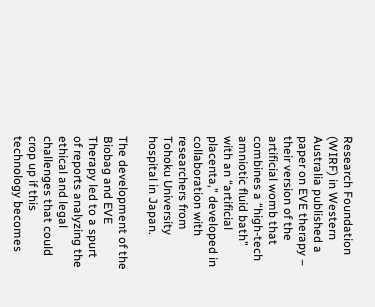Research Foundation (WIRF) in Western Australia published a paper on EVE therapy – their version of the artificial womb that combines a “high-tech amniotic fluid bath” with an “artificial placenta,” developed in collaboration with researchers from Tohoku University hospital in Japan.

The development of the Biobag and EVE Therapy led to a spurt of reports analyzing the ethical and legal challenges that could crop up if this technology becomes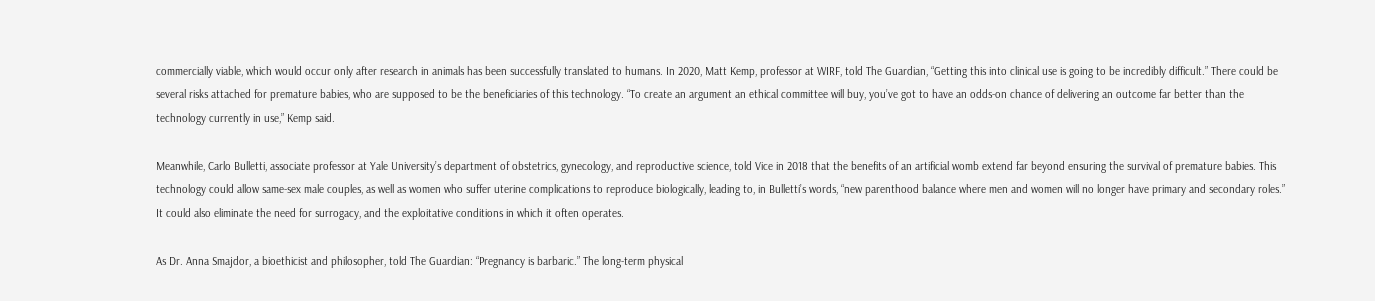commercially viable, which would occur only after research in animals has been successfully translated to humans. In 2020, Matt Kemp, professor at WIRF, told The Guardian, “Getting this into clinical use is going to be incredibly difficult.” There could be several risks attached for premature babies, who are supposed to be the beneficiaries of this technology. “To create an argument an ethical committee will buy, you’ve got to have an odds-on chance of delivering an outcome far better than the technology currently in use,” Kemp said.

Meanwhile, Carlo Bulletti, associate professor at Yale University’s department of obstetrics, gynecology, and reproductive science, told Vice in 2018 that the benefits of an artificial womb extend far beyond ensuring the survival of premature babies. This technology could allow same-sex male couples, as well as women who suffer uterine complications to reproduce biologically, leading to, in Bulletti’s words, “new parenthood balance where men and women will no longer have primary and secondary roles.” It could also eliminate the need for surrogacy, and the exploitative conditions in which it often operates.

As Dr. Anna Smajdor, a bioethicist and philosopher, told The Guardian: “Pregnancy is barbaric.” The long-term physical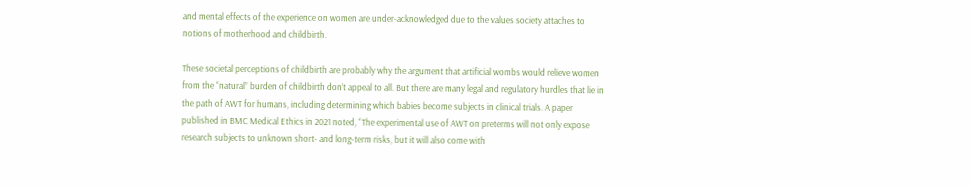and mental effects of the experience on women are under-acknowledged due to the values society attaches to notions of motherhood and childbirth.

These societal perceptions of childbirth are probably why the argument that artificial wombs would relieve women from the “natural” burden of childbirth don’t appeal to all. But there are many legal and regulatory hurdles that lie in the path of AWT for humans, including determining which babies become subjects in clinical trials. A paper published in BMC Medical Ethics in 2021 noted, “The experimental use of AWT on preterms will not only expose research subjects to unknown short- and long-term risks, but it will also come with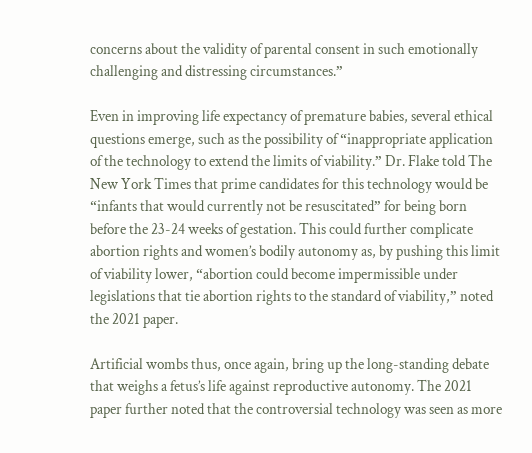concerns about the validity of parental consent in such emotionally challenging and distressing circumstances.”

Even in improving life expectancy of premature babies, several ethical questions emerge, such as the possibility of “inappropriate application of the technology to extend the limits of viability.” Dr. Flake told The New York Times that prime candidates for this technology would be “infants that would currently not be resuscitated” for being born before the 23-24 weeks of gestation. This could further complicate abortion rights and women’s bodily autonomy as, by pushing this limit of viability lower, “abortion could become impermissible under legislations that tie abortion rights to the standard of viability,” noted the 2021 paper.

Artificial wombs thus, once again, bring up the long-standing debate that weighs a fetus’s life against reproductive autonomy. The 2021 paper further noted that the controversial technology was seen as more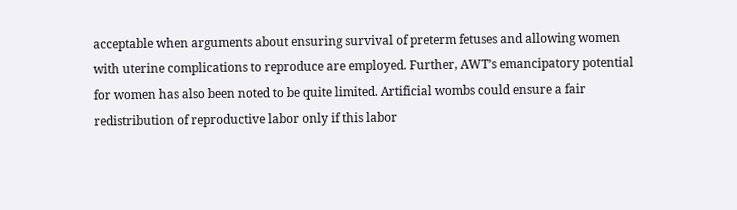acceptable when arguments about ensuring survival of preterm fetuses and allowing women with uterine complications to reproduce are employed. Further, AWT’s emancipatory potential for women has also been noted to be quite limited. Artificial wombs could ensure a fair redistribution of reproductive labor only if this labor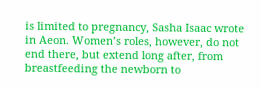is limited to pregnancy, Sasha Isaac wrote in Aeon. Women’s roles, however, do not end there, but extend long after, from breastfeeding the newborn to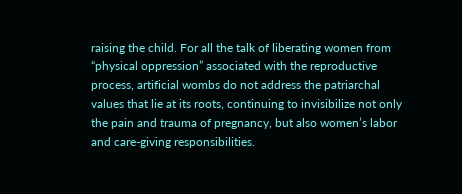raising the child. For all the talk of liberating women from “physical oppression” associated with the reproductive process, artificial wombs do not address the patriarchal values that lie at its roots, continuing to invisibilize not only the pain and trauma of pregnancy, but also women’s labor and care-giving responsibilities.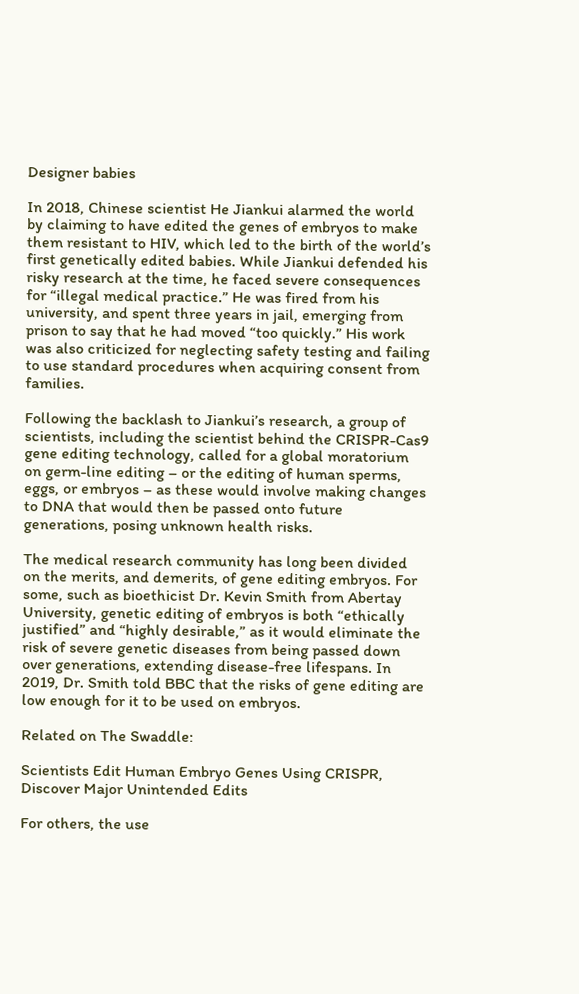Designer babies

In 2018, Chinese scientist He Jiankui alarmed the world by claiming to have edited the genes of embryos to make them resistant to HIV, which led to the birth of the world’s first genetically edited babies. While Jiankui defended his risky research at the time, he faced severe consequences for “illegal medical practice.” He was fired from his university, and spent three years in jail, emerging from prison to say that he had moved “too quickly.” His work was also criticized for neglecting safety testing and failing to use standard procedures when acquiring consent from families.

Following the backlash to Jiankui’s research, a group of scientists, including the scientist behind the CRISPR-Cas9 gene editing technology, called for a global moratorium on germ-line editing – or the editing of human sperms, eggs, or embryos – as these would involve making changes to DNA that would then be passed onto future generations, posing unknown health risks.

The medical research community has long been divided on the merits, and demerits, of gene editing embryos. For some, such as bioethicist Dr. Kevin Smith from Abertay University, genetic editing of embryos is both “ethically justified” and “highly desirable,” as it would eliminate the risk of severe genetic diseases from being passed down over generations, extending disease-free lifespans. In 2019, Dr. Smith told BBC that the risks of gene editing are low enough for it to be used on embryos.

Related on The Swaddle:

Scientists Edit Human Embryo Genes Using CRISPR, Discover Major Unintended Edits

For others, the use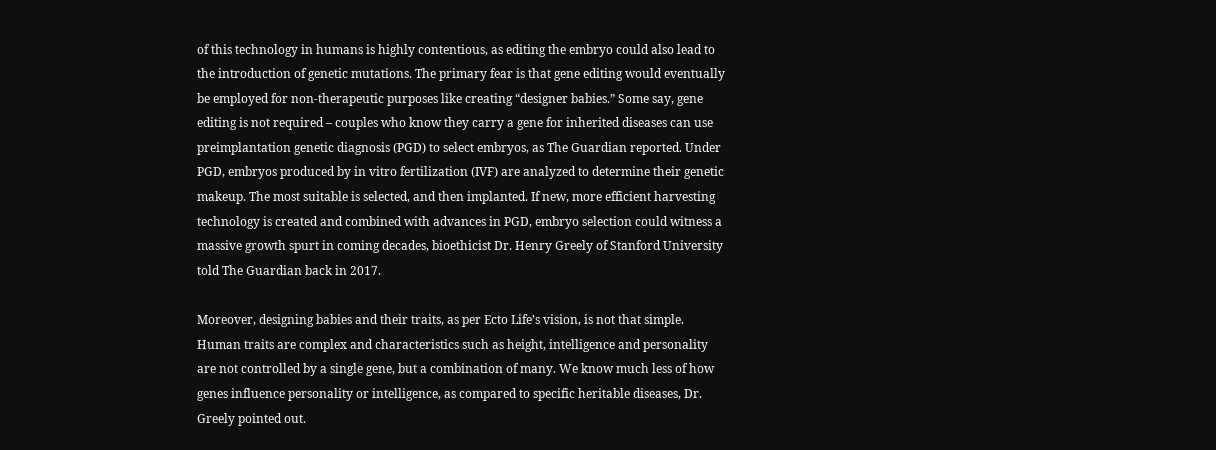of this technology in humans is highly contentious, as editing the embryo could also lead to the introduction of genetic mutations. The primary fear is that gene editing would eventually be employed for non-therapeutic purposes like creating “designer babies.” Some say, gene editing is not required – couples who know they carry a gene for inherited diseases can use preimplantation genetic diagnosis (PGD) to select embryos, as The Guardian reported. Under PGD, embryos produced by in vitro fertilization (IVF) are analyzed to determine their genetic makeup. The most suitable is selected, and then implanted. If new, more efficient harvesting technology is created and combined with advances in PGD, embryo selection could witness a massive growth spurt in coming decades, bioethicist Dr. Henry Greely of Stanford University told The Guardian back in 2017.

Moreover, designing babies and their traits, as per Ecto Life’s vision, is not that simple. Human traits are complex and characteristics such as height, intelligence and personality are not controlled by a single gene, but a combination of many. We know much less of how genes influence personality or intelligence, as compared to specific heritable diseases, Dr. Greely pointed out.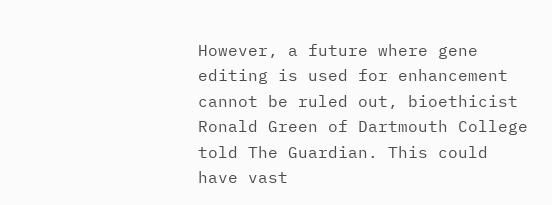However, a future where gene editing is used for enhancement cannot be ruled out, bioethicist Ronald Green of Dartmouth College told The Guardian. This could have vast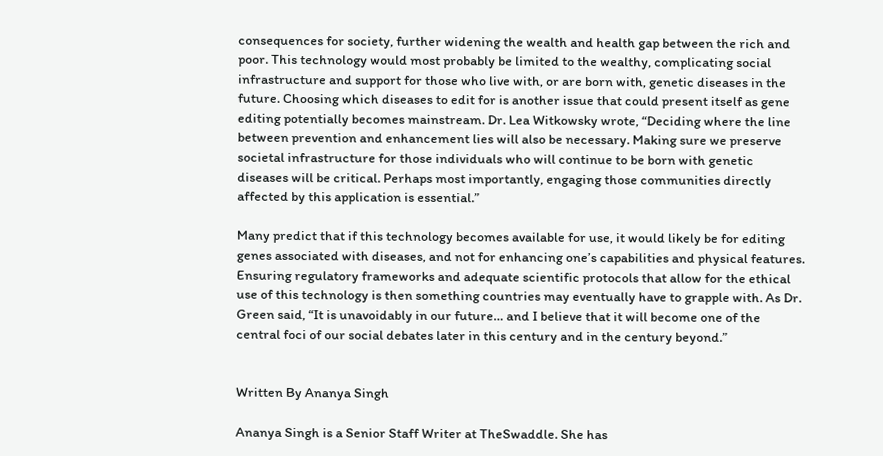consequences for society, further widening the wealth and health gap between the rich and poor. This technology would most probably be limited to the wealthy, complicating social infrastructure and support for those who live with, or are born with, genetic diseases in the future. Choosing which diseases to edit for is another issue that could present itself as gene editing potentially becomes mainstream. Dr. Lea Witkowsky wrote, “Deciding where the line between prevention and enhancement lies will also be necessary. Making sure we preserve societal infrastructure for those individuals who will continue to be born with genetic diseases will be critical. Perhaps most importantly, engaging those communities directly affected by this application is essential.”

Many predict that if this technology becomes available for use, it would likely be for editing genes associated with diseases, and not for enhancing one’s capabilities and physical features. Ensuring regulatory frameworks and adequate scientific protocols that allow for the ethical use of this technology is then something countries may eventually have to grapple with. As Dr. Green said, “It is unavoidably in our future… and I believe that it will become one of the central foci of our social debates later in this century and in the century beyond.”


Written By Ananya Singh

Ananya Singh is a Senior Staff Writer at TheSwaddle. She has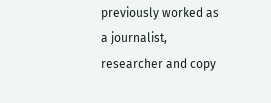previously worked as a journalist, researcher and copy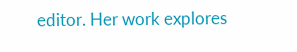editor. Her work explores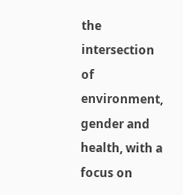the intersection of environment, gender and health, with a focus on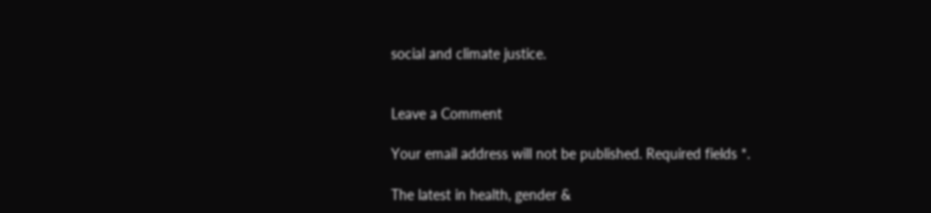social and climate justice.


Leave a Comment

Your email address will not be published. Required fields *.

The latest in health, gender &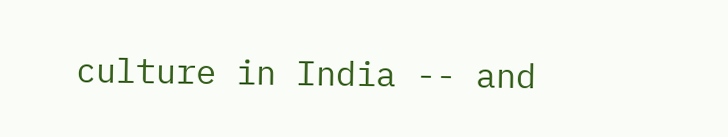culture in India -- and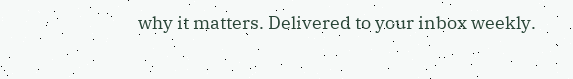why it matters. Delivered to your inbox weekly.